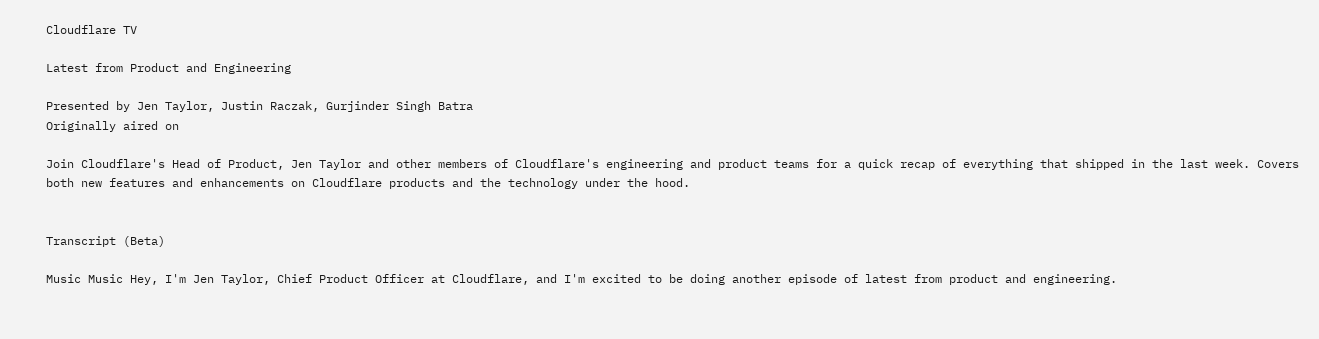Cloudflare TV

Latest from Product and Engineering

Presented by Jen Taylor, Justin Raczak, Gurjinder Singh Batra
Originally aired on

Join Cloudflare's Head of Product, Jen Taylor and other members of Cloudflare's engineering and product teams for a quick recap of everything that shipped in the last week. Covers both new features and enhancements on Cloudflare products and the technology under the hood.


Transcript (Beta)

Music Music Hey, I'm Jen Taylor, Chief Product Officer at Cloudflare, and I'm excited to be doing another episode of latest from product and engineering.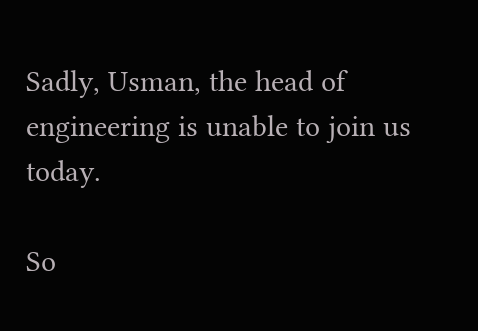Sadly, Usman, the head of engineering is unable to join us today.

So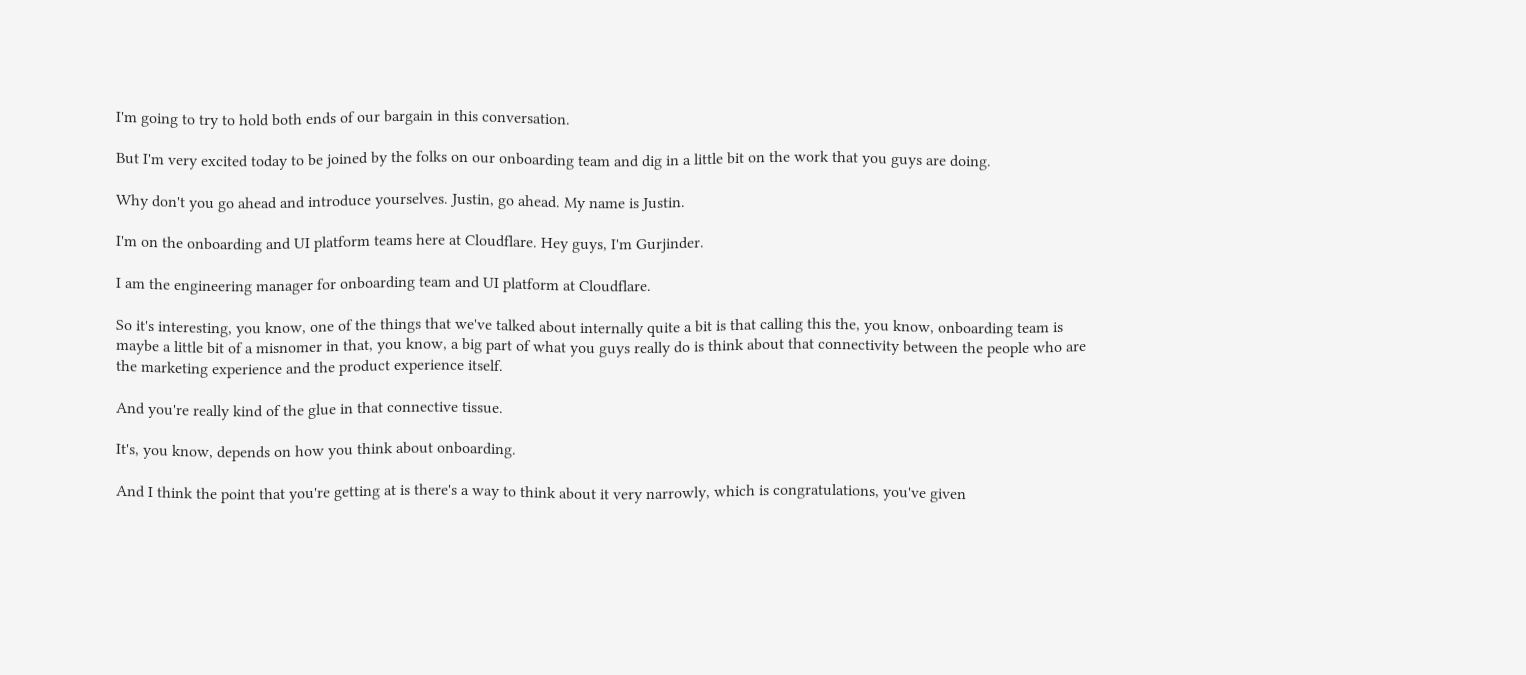I'm going to try to hold both ends of our bargain in this conversation.

But I'm very excited today to be joined by the folks on our onboarding team and dig in a little bit on the work that you guys are doing.

Why don't you go ahead and introduce yourselves. Justin, go ahead. My name is Justin.

I'm on the onboarding and UI platform teams here at Cloudflare. Hey guys, I'm Gurjinder.

I am the engineering manager for onboarding team and UI platform at Cloudflare.

So it's interesting, you know, one of the things that we've talked about internally quite a bit is that calling this the, you know, onboarding team is maybe a little bit of a misnomer in that, you know, a big part of what you guys really do is think about that connectivity between the people who are the marketing experience and the product experience itself.

And you're really kind of the glue in that connective tissue.

It's, you know, depends on how you think about onboarding.

And I think the point that you're getting at is there's a way to think about it very narrowly, which is congratulations, you've given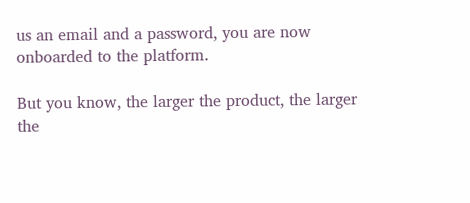us an email and a password, you are now onboarded to the platform.

But you know, the larger the product, the larger the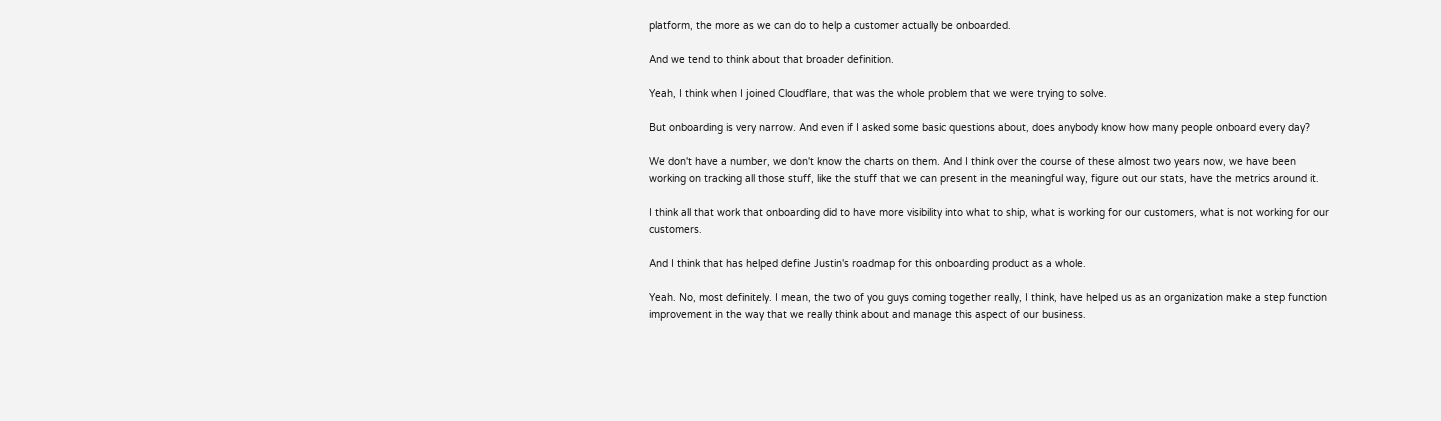platform, the more as we can do to help a customer actually be onboarded.

And we tend to think about that broader definition.

Yeah, I think when I joined Cloudflare, that was the whole problem that we were trying to solve.

But onboarding is very narrow. And even if I asked some basic questions about, does anybody know how many people onboard every day?

We don't have a number, we don't know the charts on them. And I think over the course of these almost two years now, we have been working on tracking all those stuff, like the stuff that we can present in the meaningful way, figure out our stats, have the metrics around it.

I think all that work that onboarding did to have more visibility into what to ship, what is working for our customers, what is not working for our customers.

And I think that has helped define Justin's roadmap for this onboarding product as a whole.

Yeah. No, most definitely. I mean, the two of you guys coming together really, I think, have helped us as an organization make a step function improvement in the way that we really think about and manage this aspect of our business.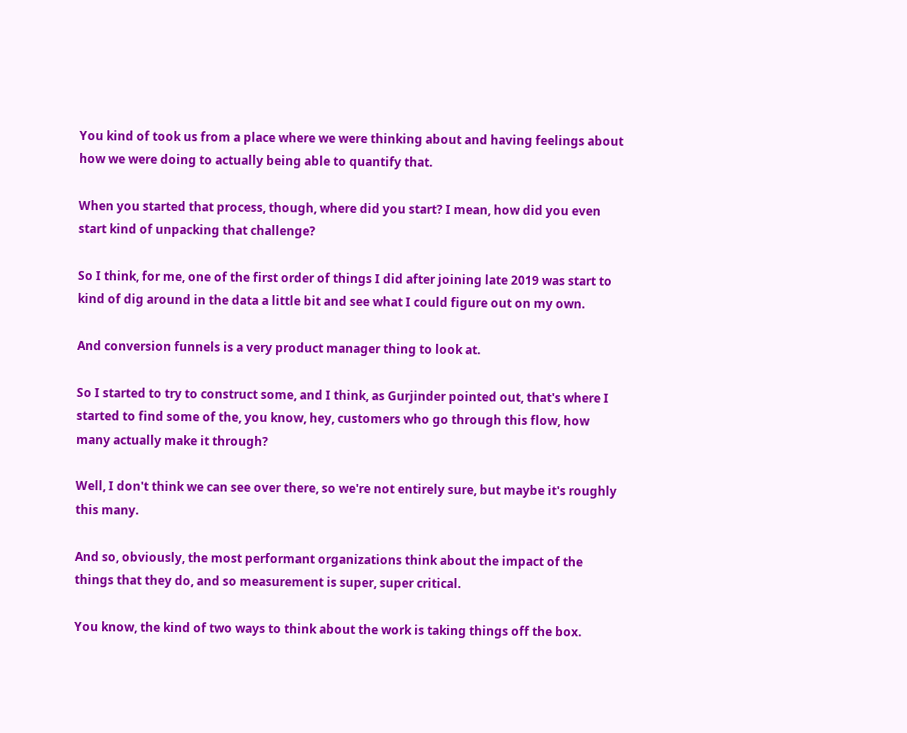You kind of took us from a place where we were thinking about and having feelings about how we were doing to actually being able to quantify that.

When you started that process, though, where did you start? I mean, how did you even start kind of unpacking that challenge?

So I think, for me, one of the first order of things I did after joining late 2019 was start to kind of dig around in the data a little bit and see what I could figure out on my own.

And conversion funnels is a very product manager thing to look at.

So I started to try to construct some, and I think, as Gurjinder pointed out, that's where I started to find some of the, you know, hey, customers who go through this flow, how many actually make it through?

Well, I don't think we can see over there, so we're not entirely sure, but maybe it's roughly this many.

And so, obviously, the most performant organizations think about the impact of the things that they do, and so measurement is super, super critical.

You know, the kind of two ways to think about the work is taking things off the box.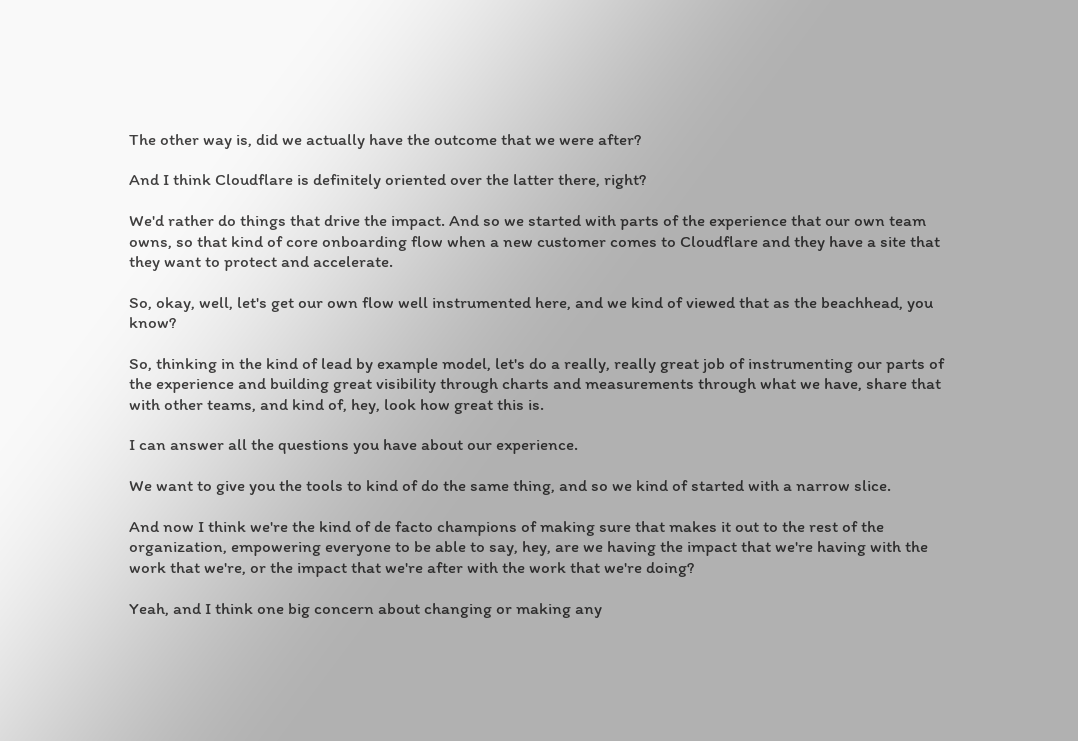The other way is, did we actually have the outcome that we were after?

And I think Cloudflare is definitely oriented over the latter there, right?

We'd rather do things that drive the impact. And so we started with parts of the experience that our own team owns, so that kind of core onboarding flow when a new customer comes to Cloudflare and they have a site that they want to protect and accelerate.

So, okay, well, let's get our own flow well instrumented here, and we kind of viewed that as the beachhead, you know?

So, thinking in the kind of lead by example model, let's do a really, really great job of instrumenting our parts of the experience and building great visibility through charts and measurements through what we have, share that with other teams, and kind of, hey, look how great this is.

I can answer all the questions you have about our experience.

We want to give you the tools to kind of do the same thing, and so we kind of started with a narrow slice.

And now I think we're the kind of de facto champions of making sure that makes it out to the rest of the organization, empowering everyone to be able to say, hey, are we having the impact that we're having with the work that we're, or the impact that we're after with the work that we're doing?

Yeah, and I think one big concern about changing or making any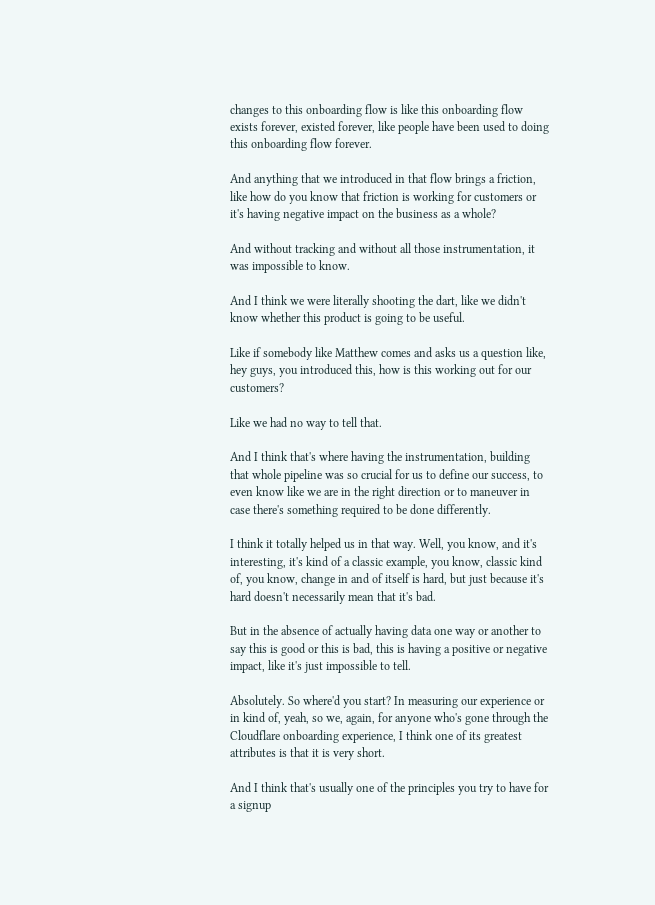changes to this onboarding flow is like this onboarding flow exists forever, existed forever, like people have been used to doing this onboarding flow forever.

And anything that we introduced in that flow brings a friction, like how do you know that friction is working for customers or it's having negative impact on the business as a whole?

And without tracking and without all those instrumentation, it was impossible to know.

And I think we were literally shooting the dart, like we didn't know whether this product is going to be useful.

Like if somebody like Matthew comes and asks us a question like, hey guys, you introduced this, how is this working out for our customers?

Like we had no way to tell that.

And I think that's where having the instrumentation, building that whole pipeline was so crucial for us to define our success, to even know like we are in the right direction or to maneuver in case there's something required to be done differently.

I think it totally helped us in that way. Well, you know, and it's interesting, it's kind of a classic example, you know, classic kind of, you know, change in and of itself is hard, but just because it's hard doesn't necessarily mean that it's bad.

But in the absence of actually having data one way or another to say this is good or this is bad, this is having a positive or negative impact, like it's just impossible to tell.

Absolutely. So where'd you start? In measuring our experience or in kind of, yeah, so we, again, for anyone who's gone through the Cloudflare onboarding experience, I think one of its greatest attributes is that it is very short.

And I think that's usually one of the principles you try to have for a signup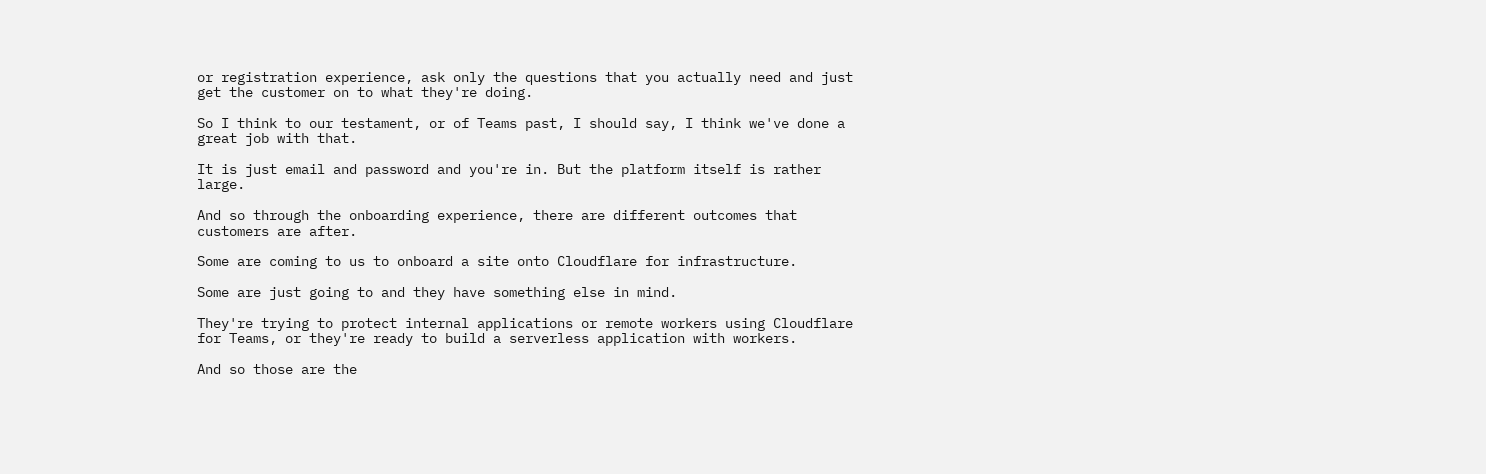or registration experience, ask only the questions that you actually need and just get the customer on to what they're doing.

So I think to our testament, or of Teams past, I should say, I think we've done a great job with that.

It is just email and password and you're in. But the platform itself is rather large.

And so through the onboarding experience, there are different outcomes that customers are after.

Some are coming to us to onboard a site onto Cloudflare for infrastructure.

Some are just going to and they have something else in mind.

They're trying to protect internal applications or remote workers using Cloudflare for Teams, or they're ready to build a serverless application with workers.

And so those are the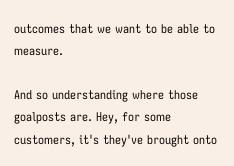outcomes that we want to be able to measure.

And so understanding where those goalposts are. Hey, for some customers, it's they've brought onto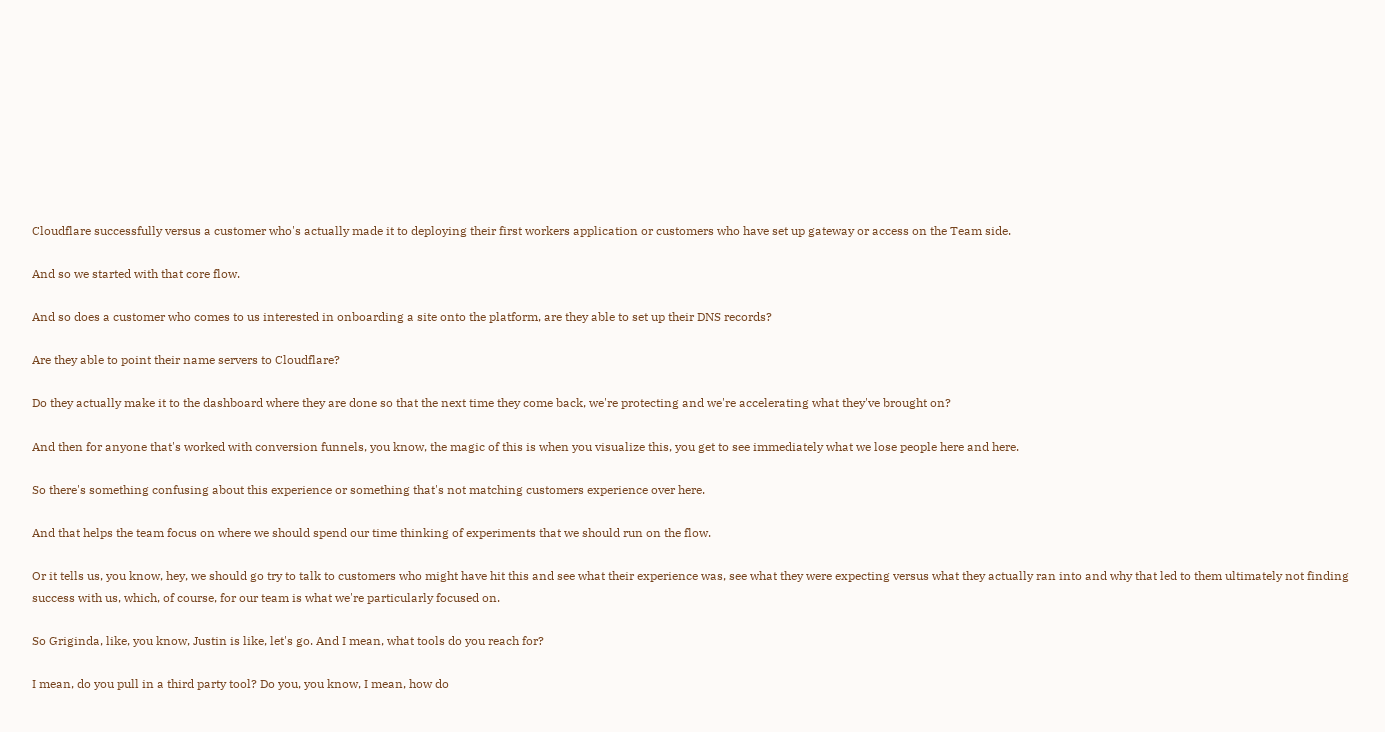Cloudflare successfully versus a customer who's actually made it to deploying their first workers application or customers who have set up gateway or access on the Team side.

And so we started with that core flow.

And so does a customer who comes to us interested in onboarding a site onto the platform, are they able to set up their DNS records?

Are they able to point their name servers to Cloudflare?

Do they actually make it to the dashboard where they are done so that the next time they come back, we're protecting and we're accelerating what they've brought on?

And then for anyone that's worked with conversion funnels, you know, the magic of this is when you visualize this, you get to see immediately what we lose people here and here.

So there's something confusing about this experience or something that's not matching customers experience over here.

And that helps the team focus on where we should spend our time thinking of experiments that we should run on the flow.

Or it tells us, you know, hey, we should go try to talk to customers who might have hit this and see what their experience was, see what they were expecting versus what they actually ran into and why that led to them ultimately not finding success with us, which, of course, for our team is what we're particularly focused on.

So Griginda, like, you know, Justin is like, let's go. And I mean, what tools do you reach for?

I mean, do you pull in a third party tool? Do you, you know, I mean, how do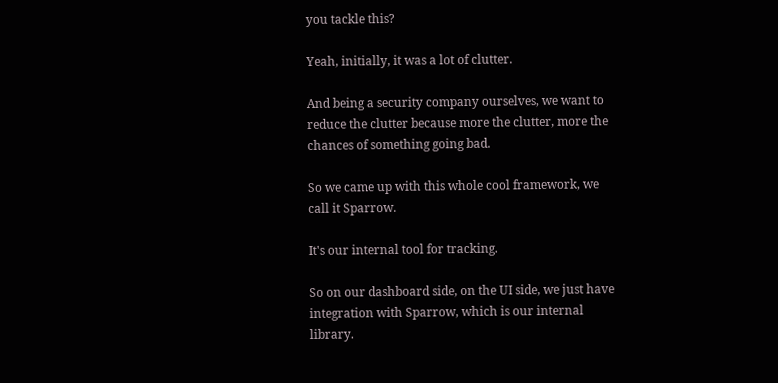you tackle this?

Yeah, initially, it was a lot of clutter.

And being a security company ourselves, we want to reduce the clutter because more the clutter, more the chances of something going bad.

So we came up with this whole cool framework, we call it Sparrow.

It's our internal tool for tracking.

So on our dashboard side, on the UI side, we just have integration with Sparrow, which is our internal library.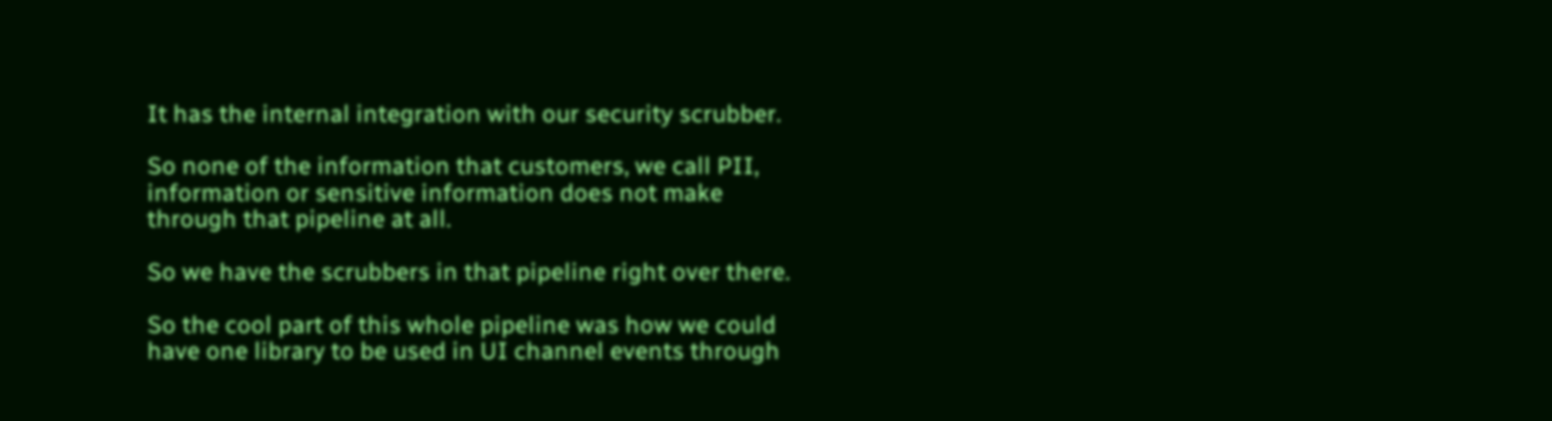It has the internal integration with our security scrubber.

So none of the information that customers, we call PII, information or sensitive information does not make through that pipeline at all.

So we have the scrubbers in that pipeline right over there.

So the cool part of this whole pipeline was how we could have one library to be used in UI channel events through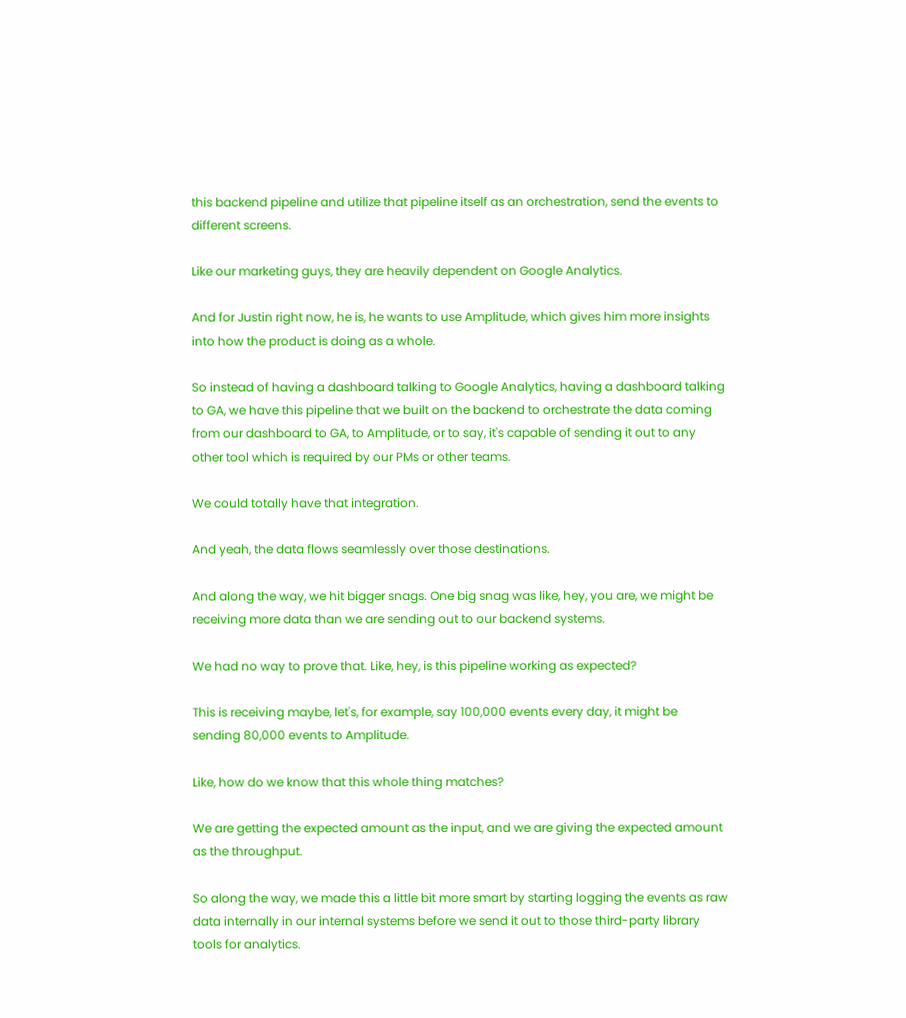this backend pipeline and utilize that pipeline itself as an orchestration, send the events to different screens.

Like our marketing guys, they are heavily dependent on Google Analytics.

And for Justin right now, he is, he wants to use Amplitude, which gives him more insights into how the product is doing as a whole.

So instead of having a dashboard talking to Google Analytics, having a dashboard talking to GA, we have this pipeline that we built on the backend to orchestrate the data coming from our dashboard to GA, to Amplitude, or to say, it's capable of sending it out to any other tool which is required by our PMs or other teams.

We could totally have that integration.

And yeah, the data flows seamlessly over those destinations.

And along the way, we hit bigger snags. One big snag was like, hey, you are, we might be receiving more data than we are sending out to our backend systems.

We had no way to prove that. Like, hey, is this pipeline working as expected?

This is receiving maybe, let's, for example, say 100,000 events every day, it might be sending 80,000 events to Amplitude.

Like, how do we know that this whole thing matches?

We are getting the expected amount as the input, and we are giving the expected amount as the throughput.

So along the way, we made this a little bit more smart by starting logging the events as raw data internally in our internal systems before we send it out to those third-party library tools for analytics.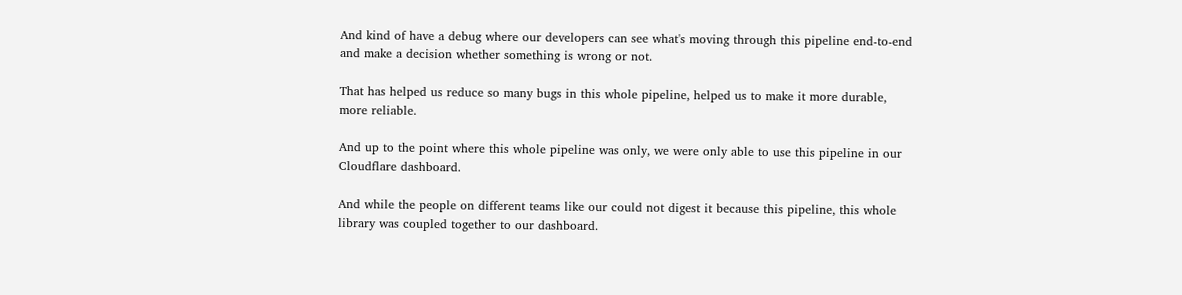And kind of have a debug where our developers can see what's moving through this pipeline end-to-end and make a decision whether something is wrong or not.

That has helped us reduce so many bugs in this whole pipeline, helped us to make it more durable, more reliable.

And up to the point where this whole pipeline was only, we were only able to use this pipeline in our Cloudflare dashboard.

And while the people on different teams like our could not digest it because this pipeline, this whole library was coupled together to our dashboard.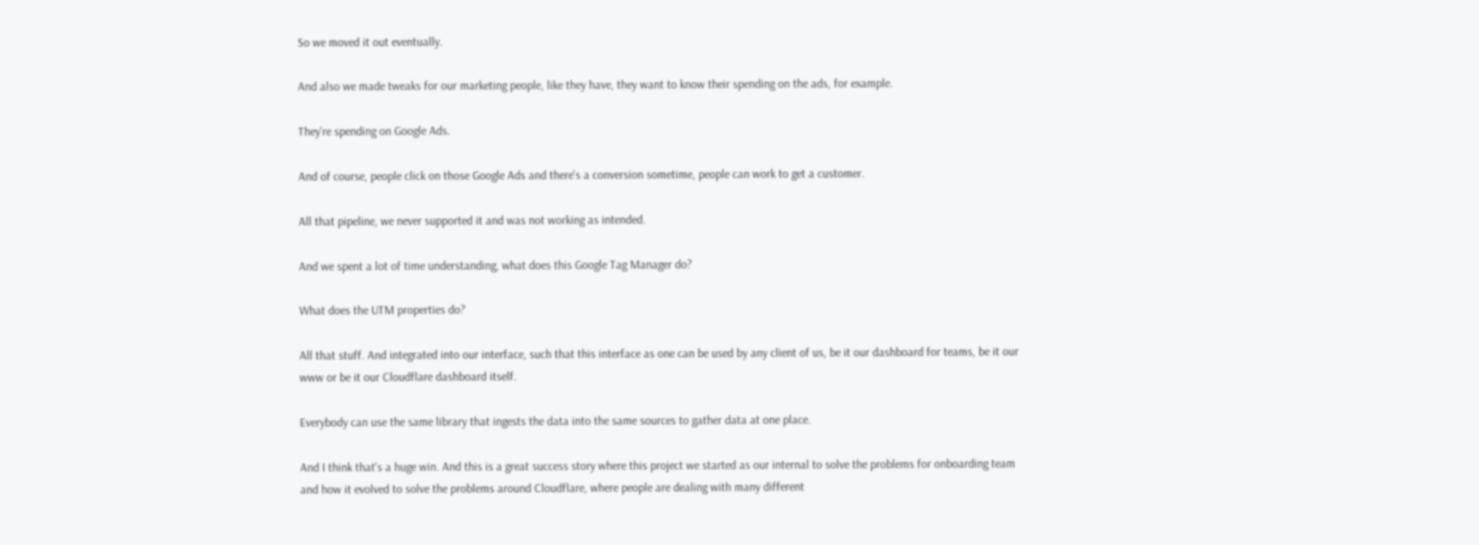So we moved it out eventually.

And also we made tweaks for our marketing people, like they have, they want to know their spending on the ads, for example.

They're spending on Google Ads.

And of course, people click on those Google Ads and there's a conversion sometime, people can work to get a customer.

All that pipeline, we never supported it and was not working as intended.

And we spent a lot of time understanding, what does this Google Tag Manager do?

What does the UTM properties do?

All that stuff. And integrated into our interface, such that this interface as one can be used by any client of us, be it our dashboard for teams, be it our www or be it our Cloudflare dashboard itself.

Everybody can use the same library that ingests the data into the same sources to gather data at one place.

And I think that's a huge win. And this is a great success story where this project we started as our internal to solve the problems for onboarding team and how it evolved to solve the problems around Cloudflare, where people are dealing with many different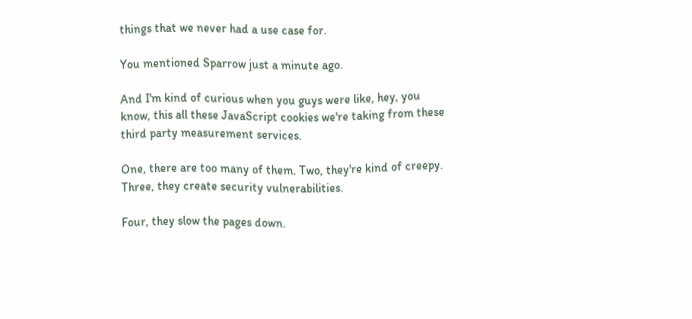things that we never had a use case for.

You mentioned Sparrow just a minute ago.

And I'm kind of curious when you guys were like, hey, you know, this all these JavaScript cookies we're taking from these third party measurement services.

One, there are too many of them. Two, they're kind of creepy. Three, they create security vulnerabilities.

Four, they slow the pages down.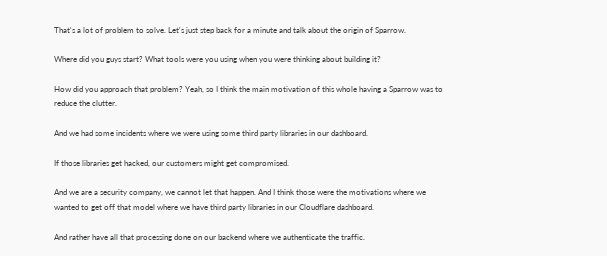That's a lot of problem to solve. Let's just step back for a minute and talk about the origin of Sparrow.

Where did you guys start? What tools were you using when you were thinking about building it?

How did you approach that problem? Yeah, so I think the main motivation of this whole having a Sparrow was to reduce the clutter.

And we had some incidents where we were using some third party libraries in our dashboard.

If those libraries get hacked, our customers might get compromised.

And we are a security company, we cannot let that happen. And I think those were the motivations where we wanted to get off that model where we have third party libraries in our Cloudflare dashboard.

And rather have all that processing done on our backend where we authenticate the traffic.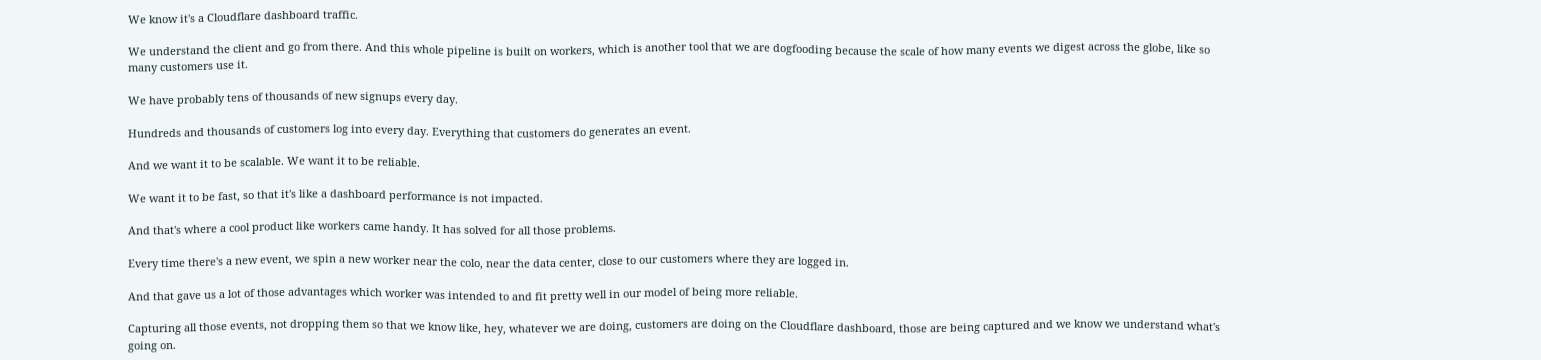We know it's a Cloudflare dashboard traffic.

We understand the client and go from there. And this whole pipeline is built on workers, which is another tool that we are dogfooding because the scale of how many events we digest across the globe, like so many customers use it.

We have probably tens of thousands of new signups every day.

Hundreds and thousands of customers log into every day. Everything that customers do generates an event.

And we want it to be scalable. We want it to be reliable.

We want it to be fast, so that it's like a dashboard performance is not impacted.

And that's where a cool product like workers came handy. It has solved for all those problems.

Every time there's a new event, we spin a new worker near the colo, near the data center, close to our customers where they are logged in.

And that gave us a lot of those advantages which worker was intended to and fit pretty well in our model of being more reliable.

Capturing all those events, not dropping them so that we know like, hey, whatever we are doing, customers are doing on the Cloudflare dashboard, those are being captured and we know we understand what's going on.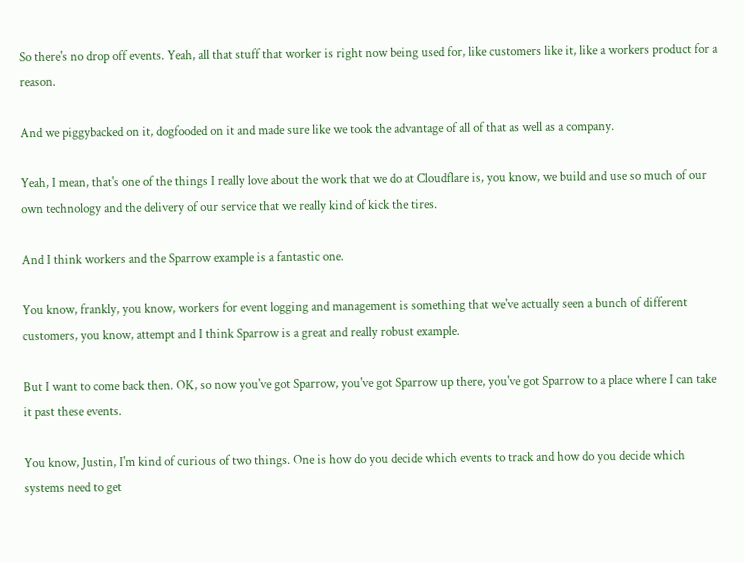So there's no drop off events. Yeah, all that stuff that worker is right now being used for, like customers like it, like a workers product for a reason.

And we piggybacked on it, dogfooded on it and made sure like we took the advantage of all of that as well as a company.

Yeah, I mean, that's one of the things I really love about the work that we do at Cloudflare is, you know, we build and use so much of our own technology and the delivery of our service that we really kind of kick the tires.

And I think workers and the Sparrow example is a fantastic one.

You know, frankly, you know, workers for event logging and management is something that we've actually seen a bunch of different customers, you know, attempt and I think Sparrow is a great and really robust example.

But I want to come back then. OK, so now you've got Sparrow, you've got Sparrow up there, you've got Sparrow to a place where I can take it past these events.

You know, Justin, I'm kind of curious of two things. One is how do you decide which events to track and how do you decide which systems need to get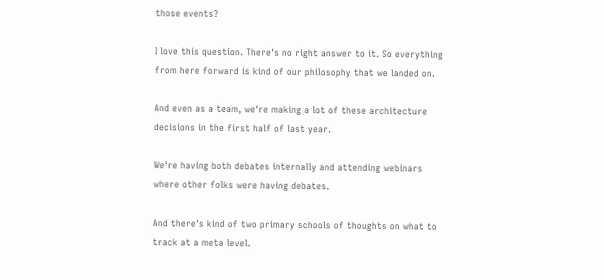those events?

I love this question. There's no right answer to it. So everything from here forward is kind of our philosophy that we landed on.

And even as a team, we're making a lot of these architecture decisions in the first half of last year.

We're having both debates internally and attending webinars where other folks were having debates.

And there's kind of two primary schools of thoughts on what to track at a meta level.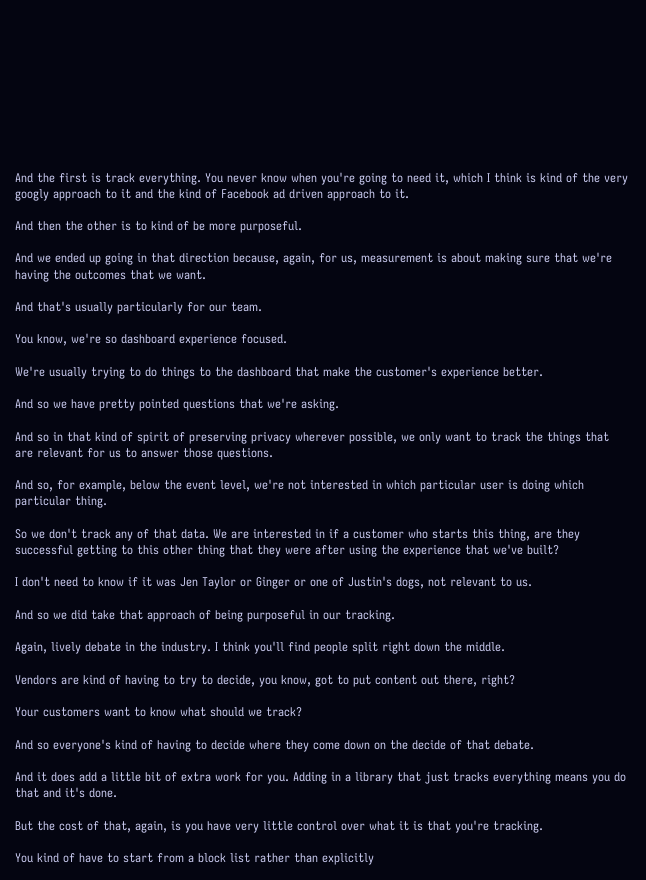And the first is track everything. You never know when you're going to need it, which I think is kind of the very googly approach to it and the kind of Facebook ad driven approach to it.

And then the other is to kind of be more purposeful.

And we ended up going in that direction because, again, for us, measurement is about making sure that we're having the outcomes that we want.

And that's usually particularly for our team.

You know, we're so dashboard experience focused.

We're usually trying to do things to the dashboard that make the customer's experience better.

And so we have pretty pointed questions that we're asking.

And so in that kind of spirit of preserving privacy wherever possible, we only want to track the things that are relevant for us to answer those questions.

And so, for example, below the event level, we're not interested in which particular user is doing which particular thing.

So we don't track any of that data. We are interested in if a customer who starts this thing, are they successful getting to this other thing that they were after using the experience that we've built?

I don't need to know if it was Jen Taylor or Ginger or one of Justin's dogs, not relevant to us.

And so we did take that approach of being purposeful in our tracking.

Again, lively debate in the industry. I think you'll find people split right down the middle.

Vendors are kind of having to try to decide, you know, got to put content out there, right?

Your customers want to know what should we track?

And so everyone's kind of having to decide where they come down on the decide of that debate.

And it does add a little bit of extra work for you. Adding in a library that just tracks everything means you do that and it's done.

But the cost of that, again, is you have very little control over what it is that you're tracking.

You kind of have to start from a block list rather than explicitly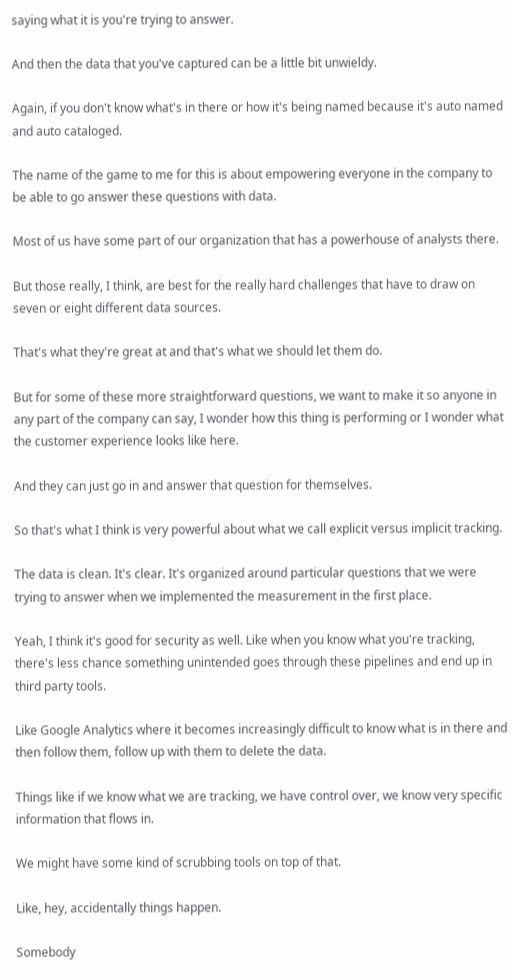saying what it is you're trying to answer.

And then the data that you've captured can be a little bit unwieldy.

Again, if you don't know what's in there or how it's being named because it's auto named and auto cataloged.

The name of the game to me for this is about empowering everyone in the company to be able to go answer these questions with data.

Most of us have some part of our organization that has a powerhouse of analysts there.

But those really, I think, are best for the really hard challenges that have to draw on seven or eight different data sources.

That's what they're great at and that's what we should let them do.

But for some of these more straightforward questions, we want to make it so anyone in any part of the company can say, I wonder how this thing is performing or I wonder what the customer experience looks like here.

And they can just go in and answer that question for themselves.

So that's what I think is very powerful about what we call explicit versus implicit tracking.

The data is clean. It's clear. It's organized around particular questions that we were trying to answer when we implemented the measurement in the first place.

Yeah, I think it's good for security as well. Like when you know what you're tracking, there's less chance something unintended goes through these pipelines and end up in third party tools.

Like Google Analytics where it becomes increasingly difficult to know what is in there and then follow them, follow up with them to delete the data.

Things like if we know what we are tracking, we have control over, we know very specific information that flows in.

We might have some kind of scrubbing tools on top of that.

Like, hey, accidentally things happen.

Somebody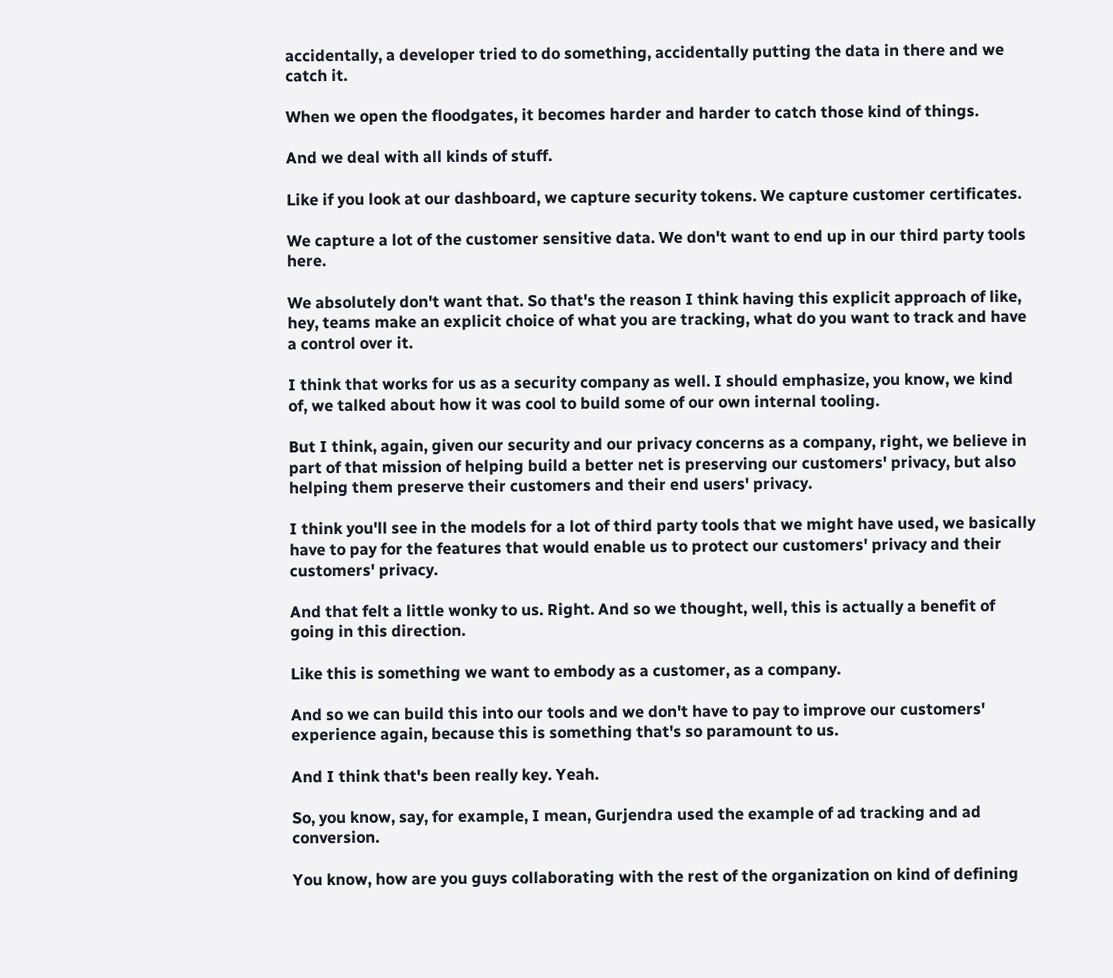accidentally, a developer tried to do something, accidentally putting the data in there and we catch it.

When we open the floodgates, it becomes harder and harder to catch those kind of things.

And we deal with all kinds of stuff.

Like if you look at our dashboard, we capture security tokens. We capture customer certificates.

We capture a lot of the customer sensitive data. We don't want to end up in our third party tools here.

We absolutely don't want that. So that's the reason I think having this explicit approach of like, hey, teams make an explicit choice of what you are tracking, what do you want to track and have a control over it.

I think that works for us as a security company as well. I should emphasize, you know, we kind of, we talked about how it was cool to build some of our own internal tooling.

But I think, again, given our security and our privacy concerns as a company, right, we believe in part of that mission of helping build a better net is preserving our customers' privacy, but also helping them preserve their customers and their end users' privacy.

I think you'll see in the models for a lot of third party tools that we might have used, we basically have to pay for the features that would enable us to protect our customers' privacy and their customers' privacy.

And that felt a little wonky to us. Right. And so we thought, well, this is actually a benefit of going in this direction.

Like this is something we want to embody as a customer, as a company.

And so we can build this into our tools and we don't have to pay to improve our customers' experience again, because this is something that's so paramount to us.

And I think that's been really key. Yeah.

So, you know, say, for example, I mean, Gurjendra used the example of ad tracking and ad conversion.

You know, how are you guys collaborating with the rest of the organization on kind of defining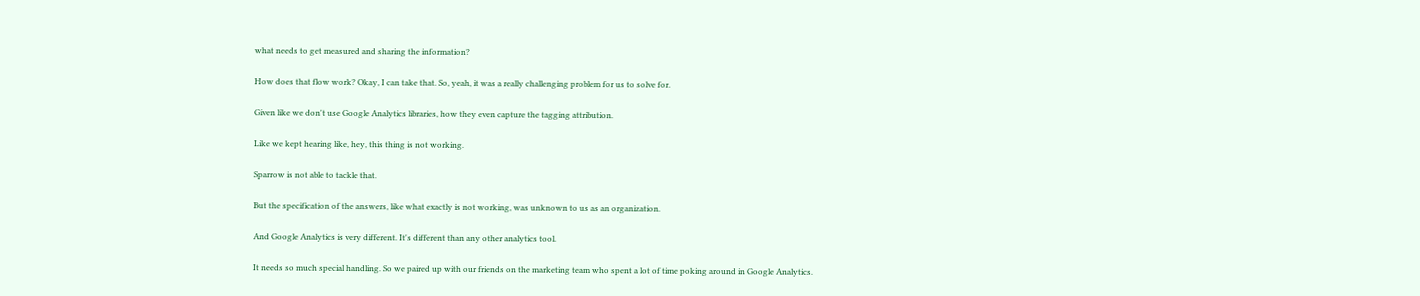what needs to get measured and sharing the information?

How does that flow work? Okay, I can take that. So, yeah, it was a really challenging problem for us to solve for.

Given like we don't use Google Analytics libraries, how they even capture the tagging attribution.

Like we kept hearing like, hey, this thing is not working.

Sparrow is not able to tackle that.

But the specification of the answers, like what exactly is not working, was unknown to us as an organization.

And Google Analytics is very different. It's different than any other analytics tool.

It needs so much special handling. So we paired up with our friends on the marketing team who spent a lot of time poking around in Google Analytics.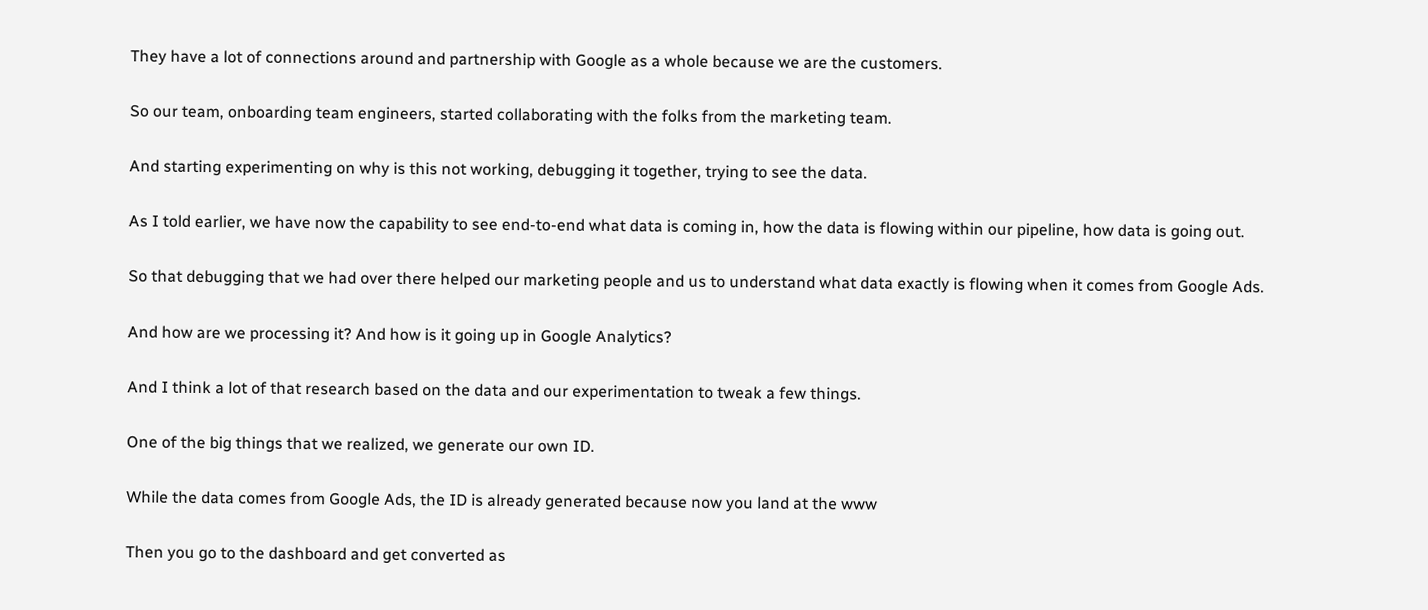They have a lot of connections around and partnership with Google as a whole because we are the customers.

So our team, onboarding team engineers, started collaborating with the folks from the marketing team.

And starting experimenting on why is this not working, debugging it together, trying to see the data.

As I told earlier, we have now the capability to see end-to-end what data is coming in, how the data is flowing within our pipeline, how data is going out.

So that debugging that we had over there helped our marketing people and us to understand what data exactly is flowing when it comes from Google Ads.

And how are we processing it? And how is it going up in Google Analytics?

And I think a lot of that research based on the data and our experimentation to tweak a few things.

One of the big things that we realized, we generate our own ID.

While the data comes from Google Ads, the ID is already generated because now you land at the www

Then you go to the dashboard and get converted as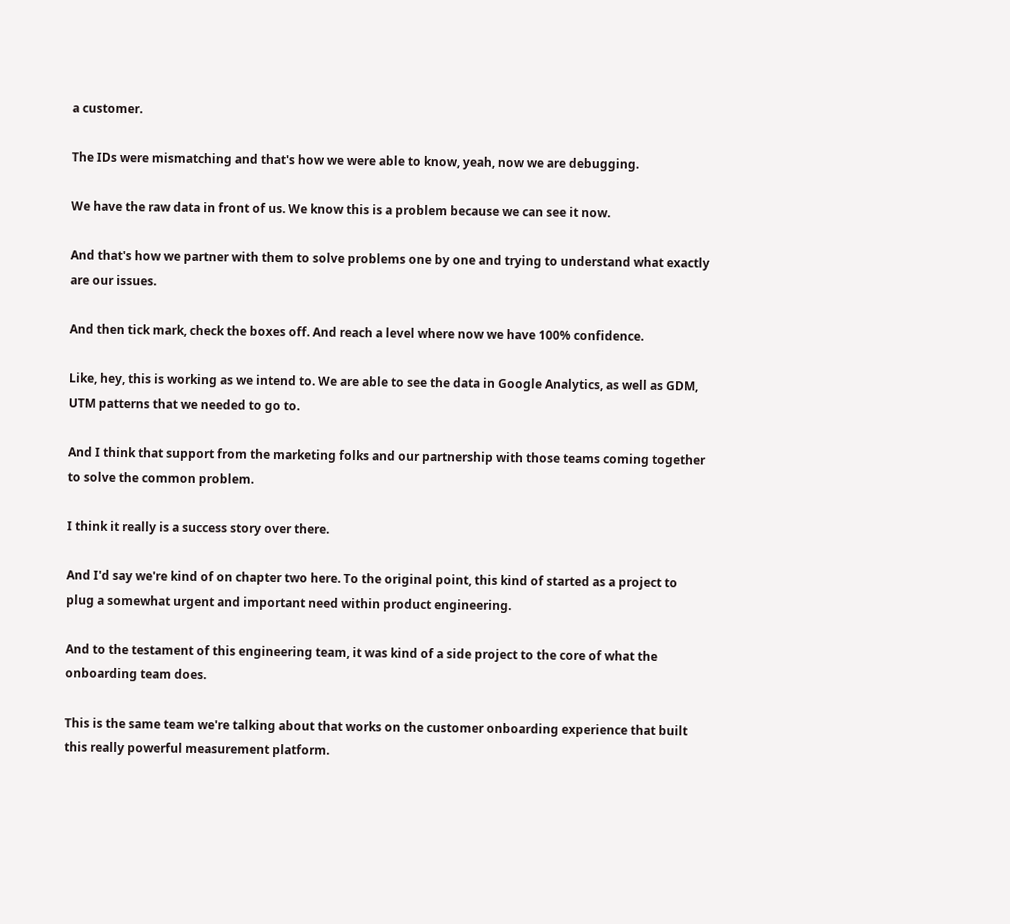a customer.

The IDs were mismatching and that's how we were able to know, yeah, now we are debugging.

We have the raw data in front of us. We know this is a problem because we can see it now.

And that's how we partner with them to solve problems one by one and trying to understand what exactly are our issues.

And then tick mark, check the boxes off. And reach a level where now we have 100% confidence.

Like, hey, this is working as we intend to. We are able to see the data in Google Analytics, as well as GDM, UTM patterns that we needed to go to.

And I think that support from the marketing folks and our partnership with those teams coming together to solve the common problem.

I think it really is a success story over there.

And I'd say we're kind of on chapter two here. To the original point, this kind of started as a project to plug a somewhat urgent and important need within product engineering.

And to the testament of this engineering team, it was kind of a side project to the core of what the onboarding team does.

This is the same team we're talking about that works on the customer onboarding experience that built this really powerful measurement platform.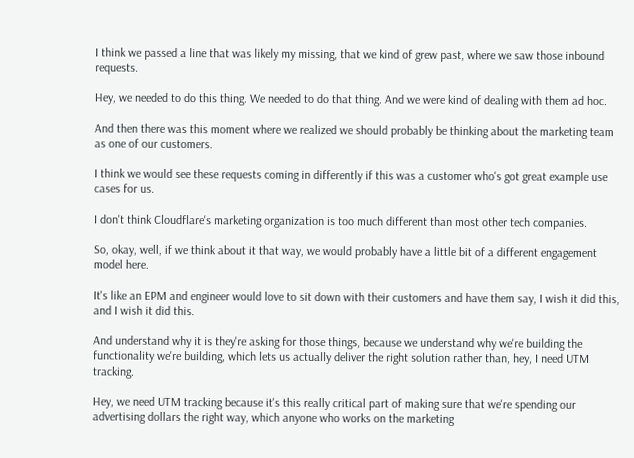I think we passed a line that was likely my missing, that we kind of grew past, where we saw those inbound requests.

Hey, we needed to do this thing. We needed to do that thing. And we were kind of dealing with them ad hoc.

And then there was this moment where we realized we should probably be thinking about the marketing team as one of our customers.

I think we would see these requests coming in differently if this was a customer who's got great example use cases for us.

I don't think Cloudflare's marketing organization is too much different than most other tech companies.

So, okay, well, if we think about it that way, we would probably have a little bit of a different engagement model here.

It's like an EPM and engineer would love to sit down with their customers and have them say, I wish it did this, and I wish it did this.

And understand why it is they're asking for those things, because we understand why we're building the functionality we're building, which lets us actually deliver the right solution rather than, hey, I need UTM tracking.

Hey, we need UTM tracking because it's this really critical part of making sure that we're spending our advertising dollars the right way, which anyone who works on the marketing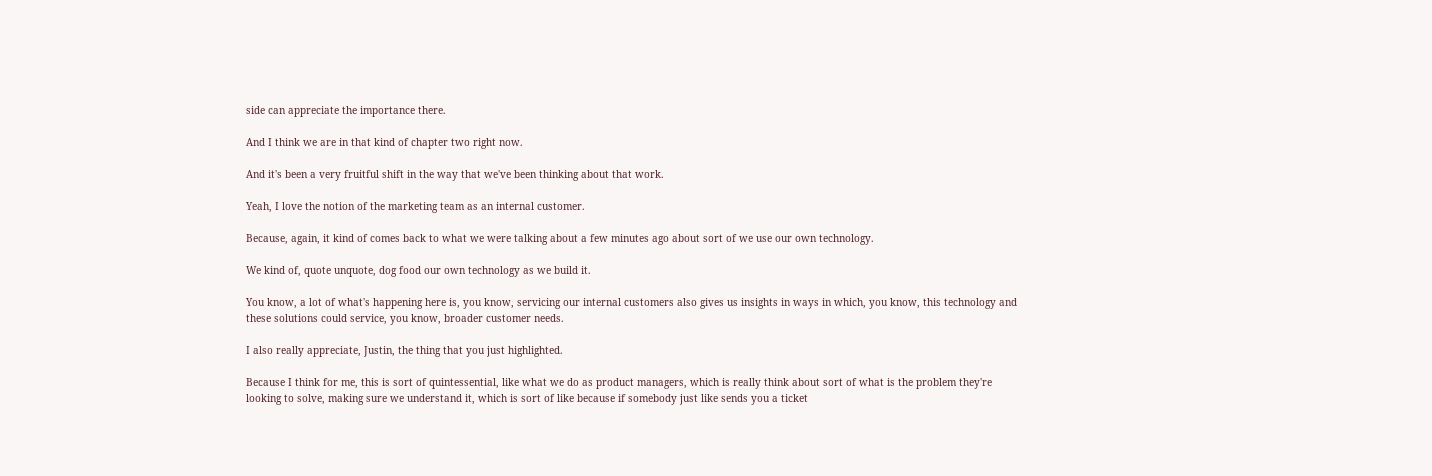side can appreciate the importance there.

And I think we are in that kind of chapter two right now.

And it's been a very fruitful shift in the way that we've been thinking about that work.

Yeah, I love the notion of the marketing team as an internal customer.

Because, again, it kind of comes back to what we were talking about a few minutes ago about sort of we use our own technology.

We kind of, quote unquote, dog food our own technology as we build it.

You know, a lot of what's happening here is, you know, servicing our internal customers also gives us insights in ways in which, you know, this technology and these solutions could service, you know, broader customer needs.

I also really appreciate, Justin, the thing that you just highlighted.

Because I think for me, this is sort of quintessential, like what we do as product managers, which is really think about sort of what is the problem they're looking to solve, making sure we understand it, which is sort of like because if somebody just like sends you a ticket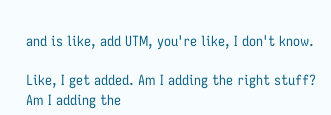and is like, add UTM, you're like, I don't know.

Like, I get added. Am I adding the right stuff? Am I adding the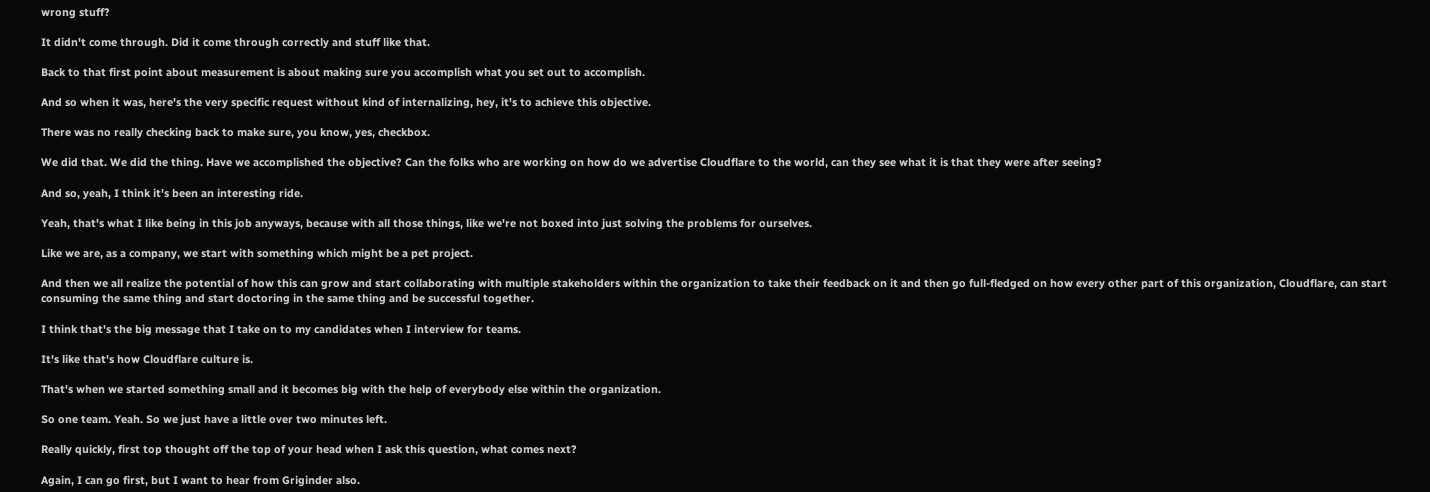wrong stuff?

It didn't come through. Did it come through correctly and stuff like that.

Back to that first point about measurement is about making sure you accomplish what you set out to accomplish.

And so when it was, here's the very specific request without kind of internalizing, hey, it's to achieve this objective.

There was no really checking back to make sure, you know, yes, checkbox.

We did that. We did the thing. Have we accomplished the objective? Can the folks who are working on how do we advertise Cloudflare to the world, can they see what it is that they were after seeing?

And so, yeah, I think it's been an interesting ride.

Yeah, that's what I like being in this job anyways, because with all those things, like we're not boxed into just solving the problems for ourselves.

Like we are, as a company, we start with something which might be a pet project.

And then we all realize the potential of how this can grow and start collaborating with multiple stakeholders within the organization to take their feedback on it and then go full-fledged on how every other part of this organization, Cloudflare, can start consuming the same thing and start doctoring in the same thing and be successful together.

I think that's the big message that I take on to my candidates when I interview for teams.

It's like that's how Cloudflare culture is.

That's when we started something small and it becomes big with the help of everybody else within the organization.

So one team. Yeah. So we just have a little over two minutes left.

Really quickly, first top thought off the top of your head when I ask this question, what comes next?

Again, I can go first, but I want to hear from Griginder also.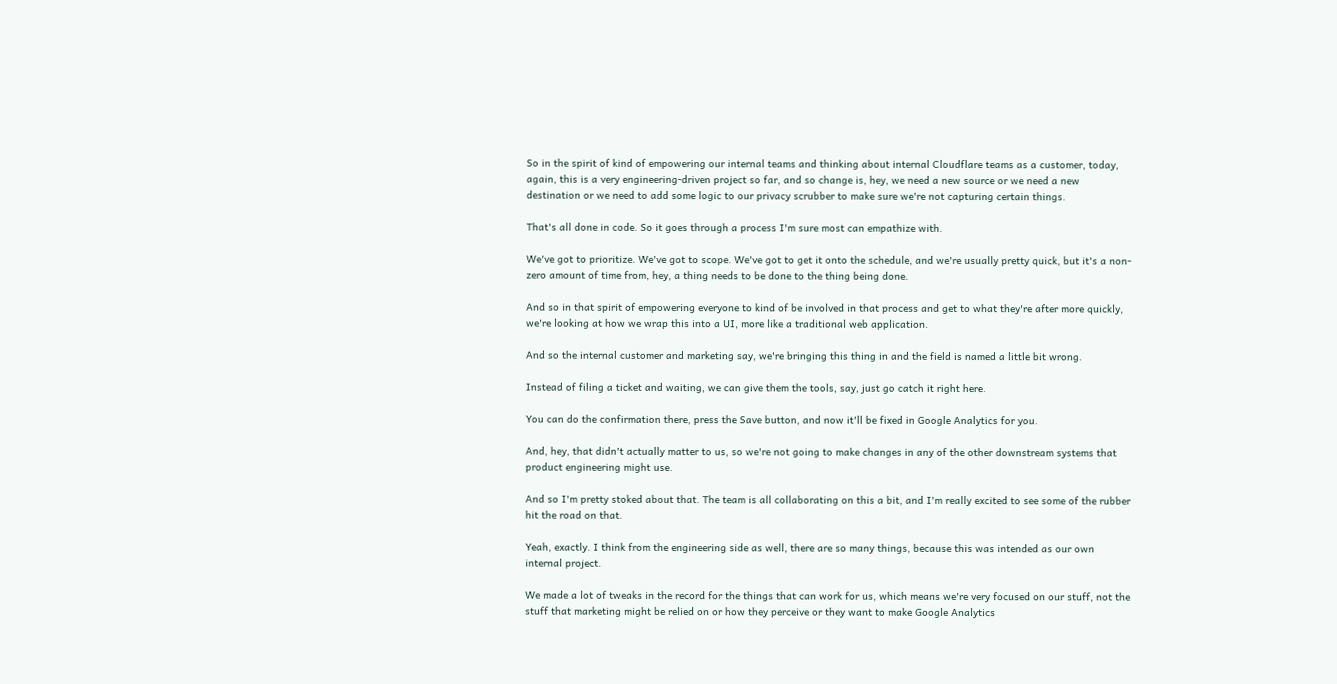So in the spirit of kind of empowering our internal teams and thinking about internal Cloudflare teams as a customer, today, again, this is a very engineering-driven project so far, and so change is, hey, we need a new source or we need a new destination or we need to add some logic to our privacy scrubber to make sure we're not capturing certain things.

That's all done in code. So it goes through a process I'm sure most can empathize with.

We've got to prioritize. We've got to scope. We've got to get it onto the schedule, and we're usually pretty quick, but it's a non-zero amount of time from, hey, a thing needs to be done to the thing being done.

And so in that spirit of empowering everyone to kind of be involved in that process and get to what they're after more quickly, we're looking at how we wrap this into a UI, more like a traditional web application.

And so the internal customer and marketing say, we're bringing this thing in and the field is named a little bit wrong.

Instead of filing a ticket and waiting, we can give them the tools, say, just go catch it right here.

You can do the confirmation there, press the Save button, and now it'll be fixed in Google Analytics for you.

And, hey, that didn't actually matter to us, so we're not going to make changes in any of the other downstream systems that product engineering might use.

And so I'm pretty stoked about that. The team is all collaborating on this a bit, and I'm really excited to see some of the rubber hit the road on that.

Yeah, exactly. I think from the engineering side as well, there are so many things, because this was intended as our own internal project.

We made a lot of tweaks in the record for the things that can work for us, which means we're very focused on our stuff, not the stuff that marketing might be relied on or how they perceive or they want to make Google Analytics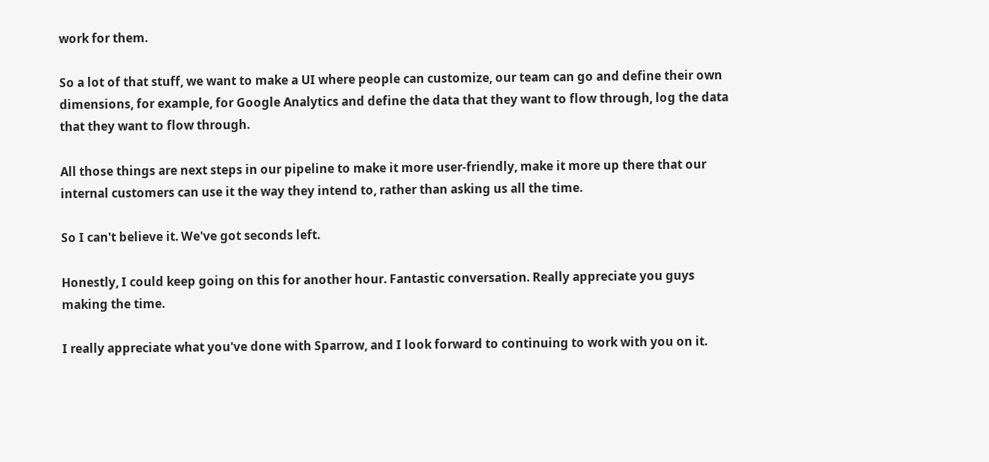work for them.

So a lot of that stuff, we want to make a UI where people can customize, our team can go and define their own dimensions, for example, for Google Analytics and define the data that they want to flow through, log the data that they want to flow through.

All those things are next steps in our pipeline to make it more user-friendly, make it more up there that our internal customers can use it the way they intend to, rather than asking us all the time.

So I can't believe it. We've got seconds left.

Honestly, I could keep going on this for another hour. Fantastic conversation. Really appreciate you guys making the time.

I really appreciate what you've done with Sparrow, and I look forward to continuing to work with you on it.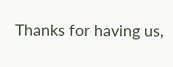Thanks for having us,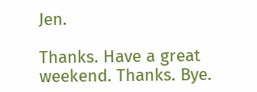Jen.

Thanks. Have a great weekend. Thanks. Bye.